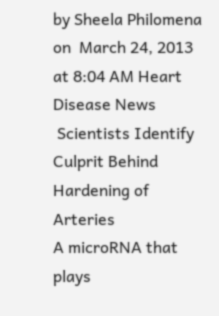by Sheela Philomena on  March 24, 2013 at 8:04 AM Heart Disease News
 Scientists Identify Culprit Behind Hardening of Arteries
A microRNA that plays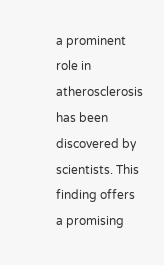a prominent role in atherosclerosis has been discovered by scientists. This finding offers a promising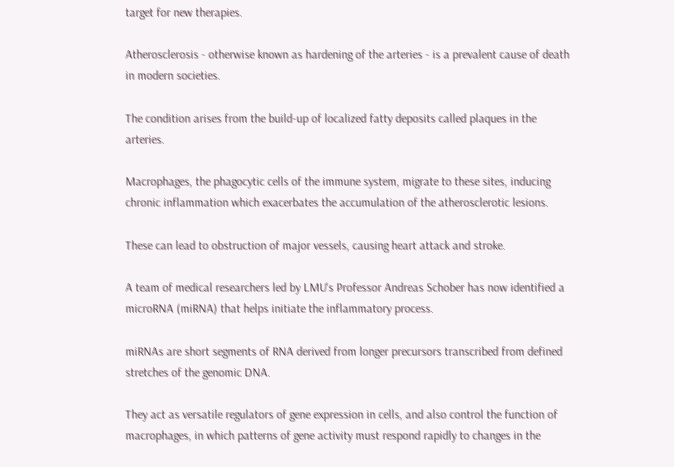target for new therapies.

Atherosclerosis - otherwise known as hardening of the arteries - is a prevalent cause of death in modern societies.

The condition arises from the build-up of localized fatty deposits called plaques in the arteries.

Macrophages, the phagocytic cells of the immune system, migrate to these sites, inducing chronic inflammation which exacerbates the accumulation of the atherosclerotic lesions.

These can lead to obstruction of major vessels, causing heart attack and stroke.

A team of medical researchers led by LMU's Professor Andreas Schober has now identified a microRNA (miRNA) that helps initiate the inflammatory process.

miRNAs are short segments of RNA derived from longer precursors transcribed from defined stretches of the genomic DNA.

They act as versatile regulators of gene expression in cells, and also control the function of macrophages, in which patterns of gene activity must respond rapidly to changes in the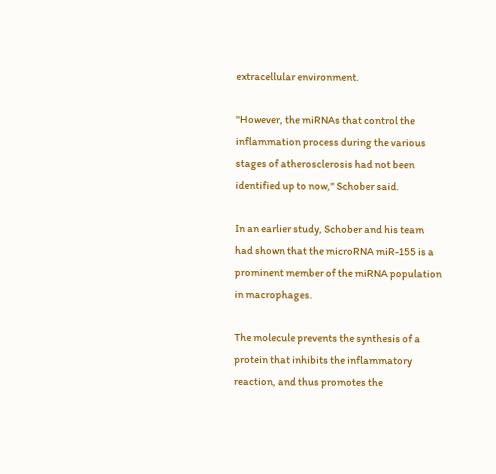extracellular environment.

"However, the miRNAs that control the inflammation process during the various stages of atherosclerosis had not been identified up to now," Schober said.

In an earlier study, Schober and his team had shown that the microRNA miR-155 is a prominent member of the miRNA population in macrophages.

The molecule prevents the synthesis of a protein that inhibits the inflammatory reaction, and thus promotes the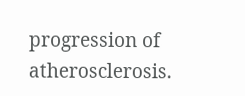progression of atherosclerosis.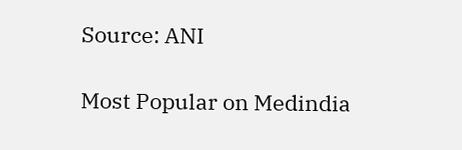Source: ANI

Most Popular on Medindia